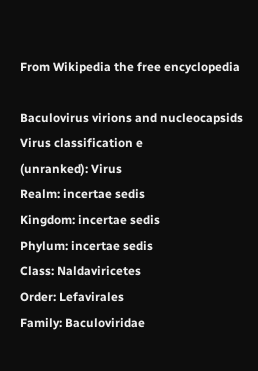From Wikipedia the free encyclopedia

Baculovirus virions and nucleocapsids
Virus classification e
(unranked): Virus
Realm: incertae sedis
Kingdom: incertae sedis
Phylum: incertae sedis
Class: Naldaviricetes
Order: Lefavirales
Family: Baculoviridae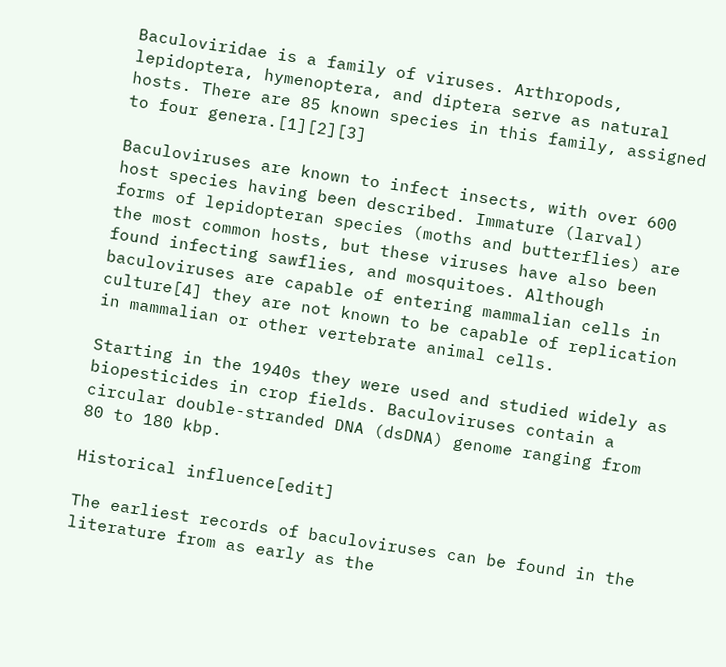Baculoviridae is a family of viruses. Arthropods, lepidoptera, hymenoptera, and diptera serve as natural hosts. There are 85 known species in this family, assigned to four genera.[1][2][3]

Baculoviruses are known to infect insects, with over 600 host species having been described. Immature (larval) forms of lepidopteran species (moths and butterflies) are the most common hosts, but these viruses have also been found infecting sawflies, and mosquitoes. Although baculoviruses are capable of entering mammalian cells in culture[4] they are not known to be capable of replication in mammalian or other vertebrate animal cells.

Starting in the 1940s they were used and studied widely as biopesticides in crop fields. Baculoviruses contain a circular double-stranded DNA (dsDNA) genome ranging from 80 to 180 kbp.

Historical influence[edit]

The earliest records of baculoviruses can be found in the literature from as early as the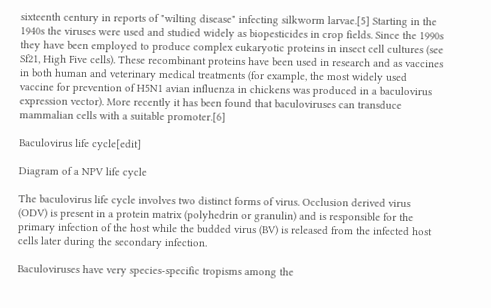sixteenth century in reports of "wilting disease" infecting silkworm larvae.[5] Starting in the 1940s the viruses were used and studied widely as biopesticides in crop fields. Since the 1990s they have been employed to produce complex eukaryotic proteins in insect cell cultures (see Sf21, High Five cells). These recombinant proteins have been used in research and as vaccines in both human and veterinary medical treatments (for example, the most widely used vaccine for prevention of H5N1 avian influenza in chickens was produced in a baculovirus expression vector). More recently it has been found that baculoviruses can transduce mammalian cells with a suitable promoter.[6]

Baculovirus life cycle[edit]

Diagram of a NPV life cycle

The baculovirus life cycle involves two distinct forms of virus. Occlusion derived virus (ODV) is present in a protein matrix (polyhedrin or granulin) and is responsible for the primary infection of the host while the budded virus (BV) is released from the infected host cells later during the secondary infection.

Baculoviruses have very species-specific tropisms among the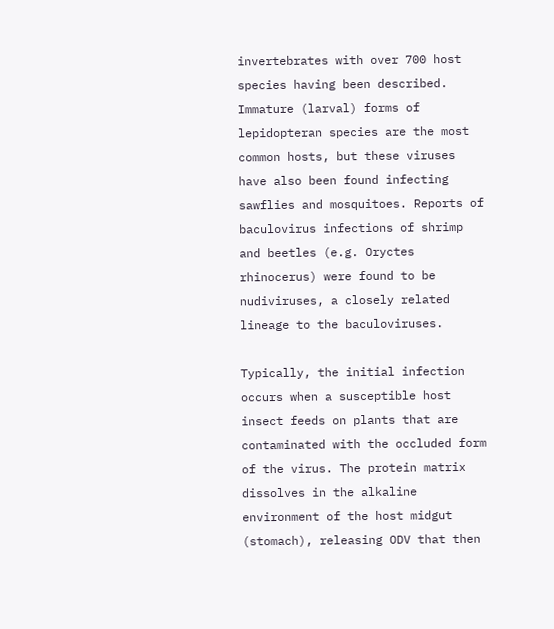invertebrates with over 700 host species having been described. Immature (larval) forms of lepidopteran species are the most common hosts, but these viruses have also been found infecting sawflies and mosquitoes. Reports of baculovirus infections of shrimp and beetles (e.g. Oryctes rhinocerus) were found to be nudiviruses, a closely related lineage to the baculoviruses.

Typically, the initial infection occurs when a susceptible host insect feeds on plants that are contaminated with the occluded form of the virus. The protein matrix dissolves in the alkaline environment of the host midgut (stomach), releasing ODV that then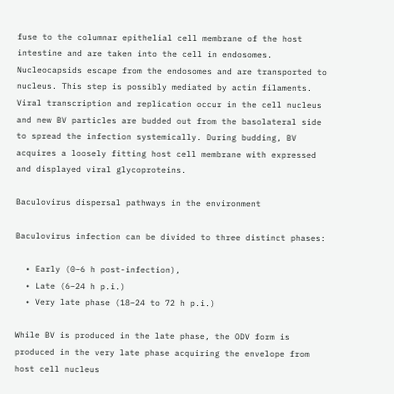fuse to the columnar epithelial cell membrane of the host intestine and are taken into the cell in endosomes. Nucleocapsids escape from the endosomes and are transported to nucleus. This step is possibly mediated by actin filaments. Viral transcription and replication occur in the cell nucleus and new BV particles are budded out from the basolateral side to spread the infection systemically. During budding, BV acquires a loosely fitting host cell membrane with expressed and displayed viral glycoproteins.

Baculovirus dispersal pathways in the environment

Baculovirus infection can be divided to three distinct phases:

  • Early (0–6 h post-infection),
  • Late (6–24 h p.i.)
  • Very late phase (18–24 to 72 h p.i.)

While BV is produced in the late phase, the ODV form is produced in the very late phase acquiring the envelope from host cell nucleus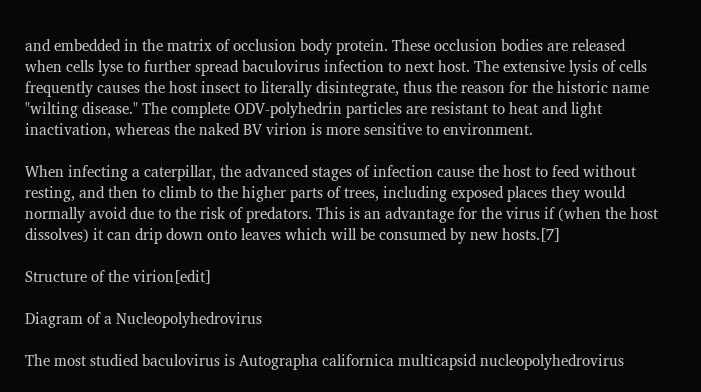and embedded in the matrix of occlusion body protein. These occlusion bodies are released when cells lyse to further spread baculovirus infection to next host. The extensive lysis of cells frequently causes the host insect to literally disintegrate, thus the reason for the historic name "wilting disease." The complete ODV-polyhedrin particles are resistant to heat and light inactivation, whereas the naked BV virion is more sensitive to environment.

When infecting a caterpillar, the advanced stages of infection cause the host to feed without resting, and then to climb to the higher parts of trees, including exposed places they would normally avoid due to the risk of predators. This is an advantage for the virus if (when the host dissolves) it can drip down onto leaves which will be consumed by new hosts.[7]

Structure of the virion[edit]

Diagram of a Nucleopolyhedrovirus

The most studied baculovirus is Autographa californica multicapsid nucleopolyhedrovirus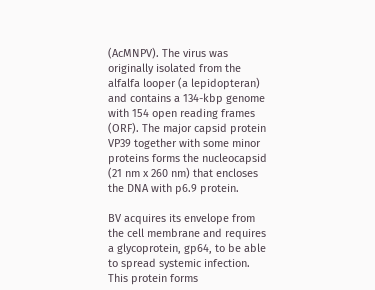(AcMNPV). The virus was originally isolated from the alfalfa looper (a lepidopteran) and contains a 134-kbp genome with 154 open reading frames (ORF). The major capsid protein VP39 together with some minor proteins forms the nucleocapsid (21 nm x 260 nm) that encloses the DNA with p6.9 protein.

BV acquires its envelope from the cell membrane and requires a glycoprotein, gp64, to be able to spread systemic infection. This protein forms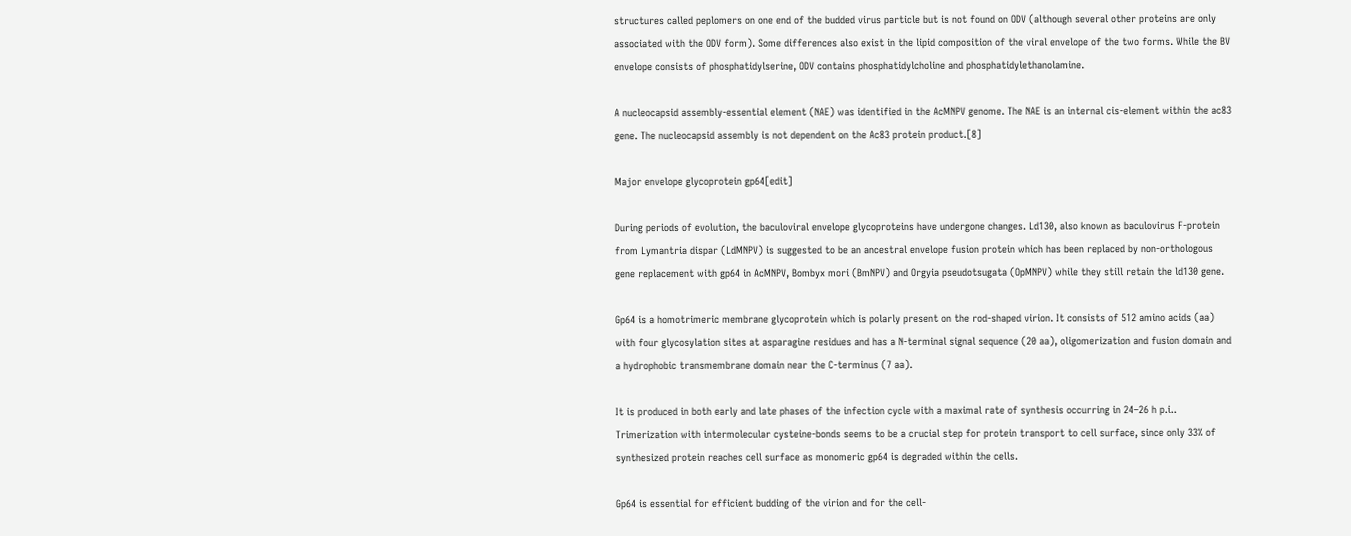structures called peplomers on one end of the budded virus particle but is not found on ODV (although several other proteins are only associated with the ODV form). Some differences also exist in the lipid composition of the viral envelope of the two forms. While the BV envelope consists of phosphatidylserine, ODV contains phosphatidylcholine and phosphatidylethanolamine.

A nucleocapsid assembly-essential element (NAE) was identified in the AcMNPV genome. The NAE is an internal cis-element within the ac83 gene. The nucleocapsid assembly is not dependent on the Ac83 protein product.[8]

Major envelope glycoprotein gp64[edit]

During periods of evolution, the baculoviral envelope glycoproteins have undergone changes. Ld130, also known as baculovirus F-protein from Lymantria dispar (LdMNPV) is suggested to be an ancestral envelope fusion protein which has been replaced by non-orthologous gene replacement with gp64 in AcMNPV, Bombyx mori (BmNPV) and Orgyia pseudotsugata (OpMNPV) while they still retain the ld130 gene.

Gp64 is a homotrimeric membrane glycoprotein which is polarly present on the rod-shaped virion. It consists of 512 amino acids (aa) with four glycosylation sites at asparagine residues and has a N-terminal signal sequence (20 aa), oligomerization and fusion domain and a hydrophobic transmembrane domain near the C-terminus (7 aa).

It is produced in both early and late phases of the infection cycle with a maximal rate of synthesis occurring in 24–26 h p.i.. Trimerization with intermolecular cysteine-bonds seems to be a crucial step for protein transport to cell surface, since only 33% of synthesized protein reaches cell surface as monomeric gp64 is degraded within the cells.

Gp64 is essential for efficient budding of the virion and for the cell-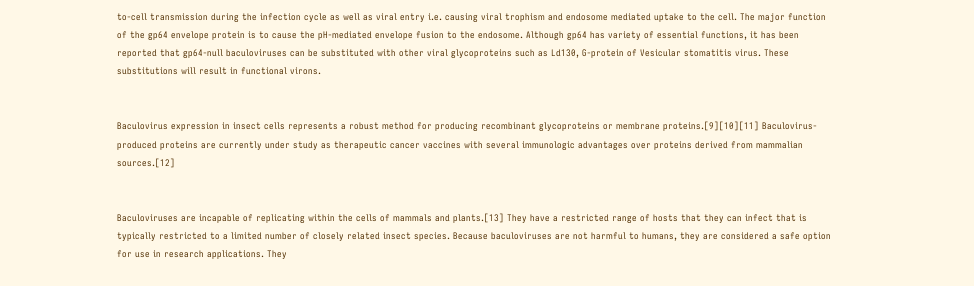to-cell transmission during the infection cycle as well as viral entry i.e. causing viral trophism and endosome mediated uptake to the cell. The major function of the gp64 envelope protein is to cause the pH-mediated envelope fusion to the endosome. Although gp64 has variety of essential functions, it has been reported that gp64-null baculoviruses can be substituted with other viral glycoproteins such as Ld130, G-protein of Vesicular stomatitis virus. These substitutions will result in functional virons.


Baculovirus expression in insect cells represents a robust method for producing recombinant glycoproteins or membrane proteins.[9][10][11] Baculovirus-produced proteins are currently under study as therapeutic cancer vaccines with several immunologic advantages over proteins derived from mammalian sources.[12]


Baculoviruses are incapable of replicating within the cells of mammals and plants.[13] They have a restricted range of hosts that they can infect that is typically restricted to a limited number of closely related insect species. Because baculoviruses are not harmful to humans, they are considered a safe option for use in research applications. They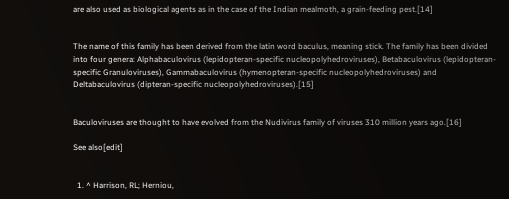are also used as biological agents as in the case of the Indian mealmoth, a grain-feeding pest.[14]


The name of this family has been derived from the latin word baculus, meaning stick. The family has been divided into four genera: Alphabaculovirus (lepidopteran-specific nucleopolyhedroviruses), Betabaculovirus (lepidopteran-specific Granuloviruses), Gammabaculovirus (hymenopteran-specific nucleopolyhedroviruses) and Deltabaculovirus (dipteran-specific nucleopolyhedroviruses).[15]


Baculoviruses are thought to have evolved from the Nudivirus family of viruses 310 million years ago.[16]

See also[edit]


  1. ^ Harrison, RL; Herniou,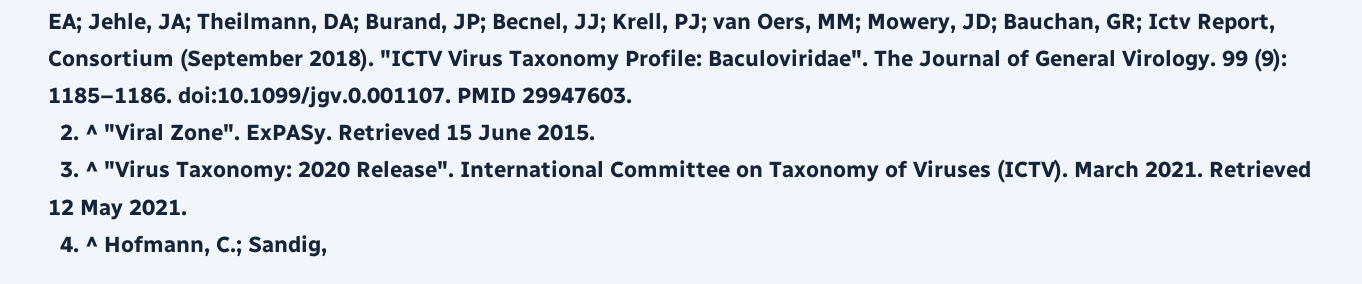EA; Jehle, JA; Theilmann, DA; Burand, JP; Becnel, JJ; Krell, PJ; van Oers, MM; Mowery, JD; Bauchan, GR; Ictv Report, Consortium (September 2018). "ICTV Virus Taxonomy Profile: Baculoviridae". The Journal of General Virology. 99 (9): 1185–1186. doi:10.1099/jgv.0.001107. PMID 29947603.
  2. ^ "Viral Zone". ExPASy. Retrieved 15 June 2015.
  3. ^ "Virus Taxonomy: 2020 Release". International Committee on Taxonomy of Viruses (ICTV). March 2021. Retrieved 12 May 2021.
  4. ^ Hofmann, C.; Sandig,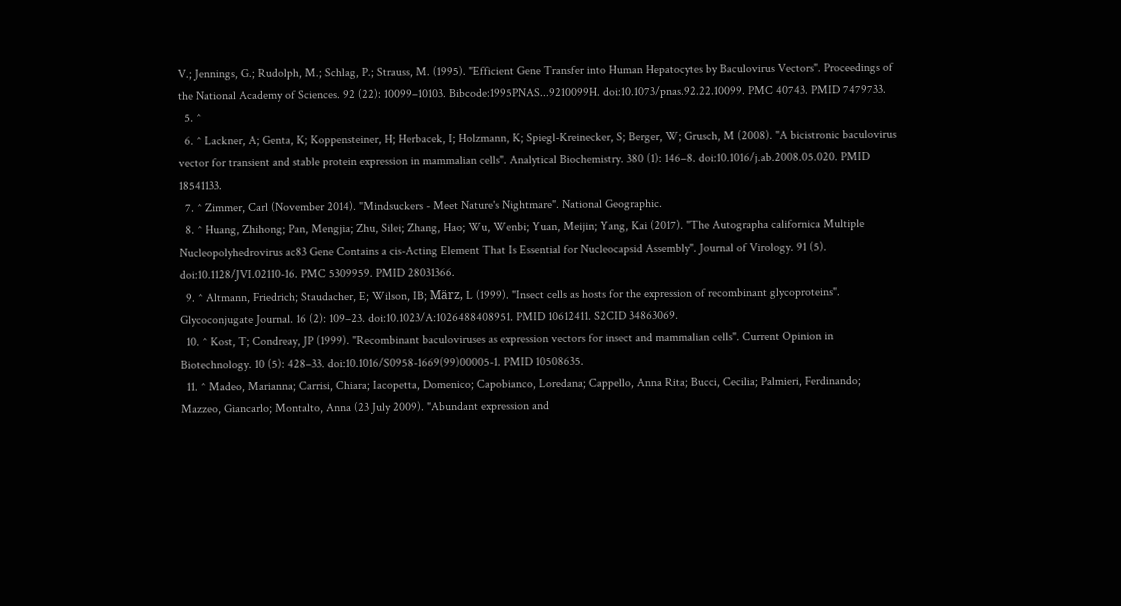V.; Jennings, G.; Rudolph, M.; Schlag, P.; Strauss, M. (1995). "Efficient Gene Transfer into Human Hepatocytes by Baculovirus Vectors". Proceedings of the National Academy of Sciences. 92 (22): 10099–10103. Bibcode:1995PNAS...9210099H. doi:10.1073/pnas.92.22.10099. PMC 40743. PMID 7479733.
  5. ^
  6. ^ Lackner, A; Genta, K; Koppensteiner, H; Herbacek, I; Holzmann, K; Spiegl-Kreinecker, S; Berger, W; Grusch, M (2008). "A bicistronic baculovirus vector for transient and stable protein expression in mammalian cells". Analytical Biochemistry. 380 (1): 146–8. doi:10.1016/j.ab.2008.05.020. PMID 18541133.
  7. ^ Zimmer, Carl (November 2014). "Mindsuckers - Meet Nature's Nightmare". National Geographic.
  8. ^ Huang, Zhihong; Pan, Mengjia; Zhu, Silei; Zhang, Hao; Wu, Wenbi; Yuan, Meijin; Yang, Kai (2017). "The Autographa californica Multiple Nucleopolyhedrovirus ac83 Gene Contains a cis-Acting Element That Is Essential for Nucleocapsid Assembly". Journal of Virology. 91 (5). doi:10.1128/JVI.02110-16. PMC 5309959. PMID 28031366.
  9. ^ Altmann, Friedrich; Staudacher, E; Wilson, IB; März, L (1999). "Insect cells as hosts for the expression of recombinant glycoproteins". Glycoconjugate Journal. 16 (2): 109–23. doi:10.1023/A:1026488408951. PMID 10612411. S2CID 34863069.
  10. ^ Kost, T; Condreay, JP (1999). "Recombinant baculoviruses as expression vectors for insect and mammalian cells". Current Opinion in Biotechnology. 10 (5): 428–33. doi:10.1016/S0958-1669(99)00005-1. PMID 10508635.
  11. ^ Madeo, Marianna; Carrisi, Chiara; Iacopetta, Domenico; Capobianco, Loredana; Cappello, Anna Rita; Bucci, Cecilia; Palmieri, Ferdinando; Mazzeo, Giancarlo; Montalto, Anna (23 July 2009). "Abundant expression and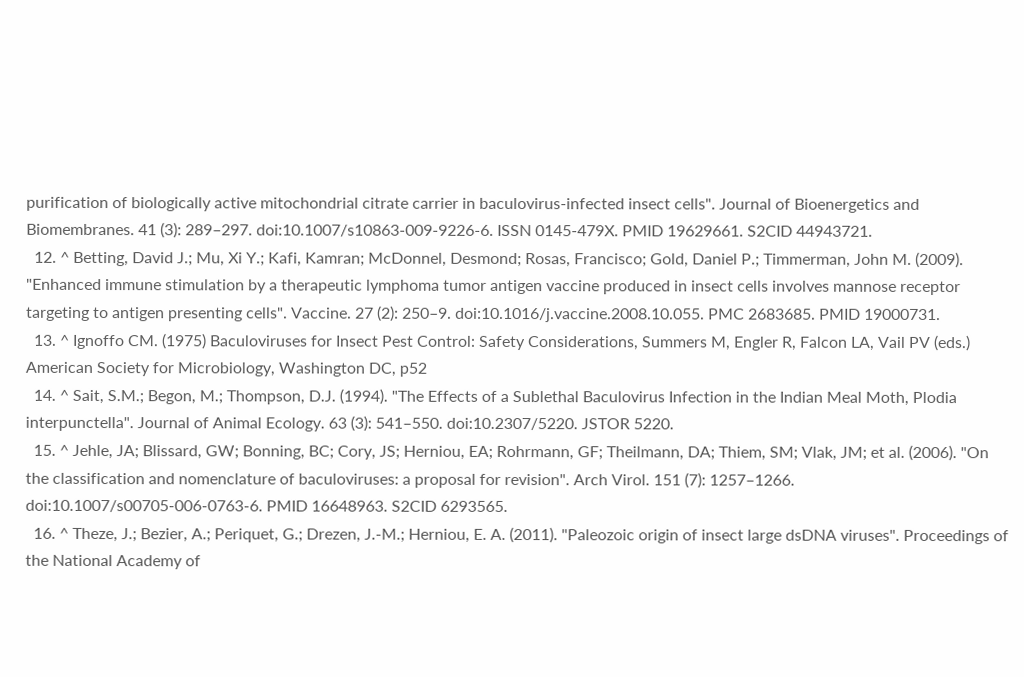purification of biologically active mitochondrial citrate carrier in baculovirus-infected insect cells". Journal of Bioenergetics and Biomembranes. 41 (3): 289–297. doi:10.1007/s10863-009-9226-6. ISSN 0145-479X. PMID 19629661. S2CID 44943721.
  12. ^ Betting, David J.; Mu, Xi Y.; Kafi, Kamran; McDonnel, Desmond; Rosas, Francisco; Gold, Daniel P.; Timmerman, John M. (2009). "Enhanced immune stimulation by a therapeutic lymphoma tumor antigen vaccine produced in insect cells involves mannose receptor targeting to antigen presenting cells". Vaccine. 27 (2): 250–9. doi:10.1016/j.vaccine.2008.10.055. PMC 2683685. PMID 19000731.
  13. ^ Ignoffo CM. (1975) Baculoviruses for Insect Pest Control: Safety Considerations, Summers M, Engler R, Falcon LA, Vail PV (eds.) American Society for Microbiology, Washington DC, p52
  14. ^ Sait, S.M.; Begon, M.; Thompson, D.J. (1994). "The Effects of a Sublethal Baculovirus Infection in the Indian Meal Moth, Plodia interpunctella". Journal of Animal Ecology. 63 (3): 541–550. doi:10.2307/5220. JSTOR 5220.
  15. ^ Jehle, JA; Blissard, GW; Bonning, BC; Cory, JS; Herniou, EA; Rohrmann, GF; Theilmann, DA; Thiem, SM; Vlak, JM; et al. (2006). "On the classification and nomenclature of baculoviruses: a proposal for revision". Arch Virol. 151 (7): 1257–1266. doi:10.1007/s00705-006-0763-6. PMID 16648963. S2CID 6293565.
  16. ^ Theze, J.; Bezier, A.; Periquet, G.; Drezen, J.-M.; Herniou, E. A. (2011). "Paleozoic origin of insect large dsDNA viruses". Proceedings of the National Academy of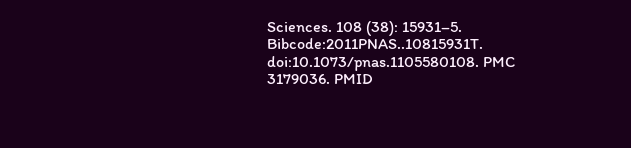Sciences. 108 (38): 15931–5. Bibcode:2011PNAS..10815931T. doi:10.1073/pnas.1105580108. PMC 3179036. PMID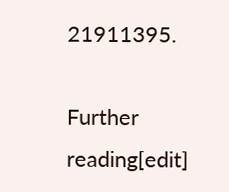21911395.

Further reading[edit]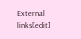External links[edit]